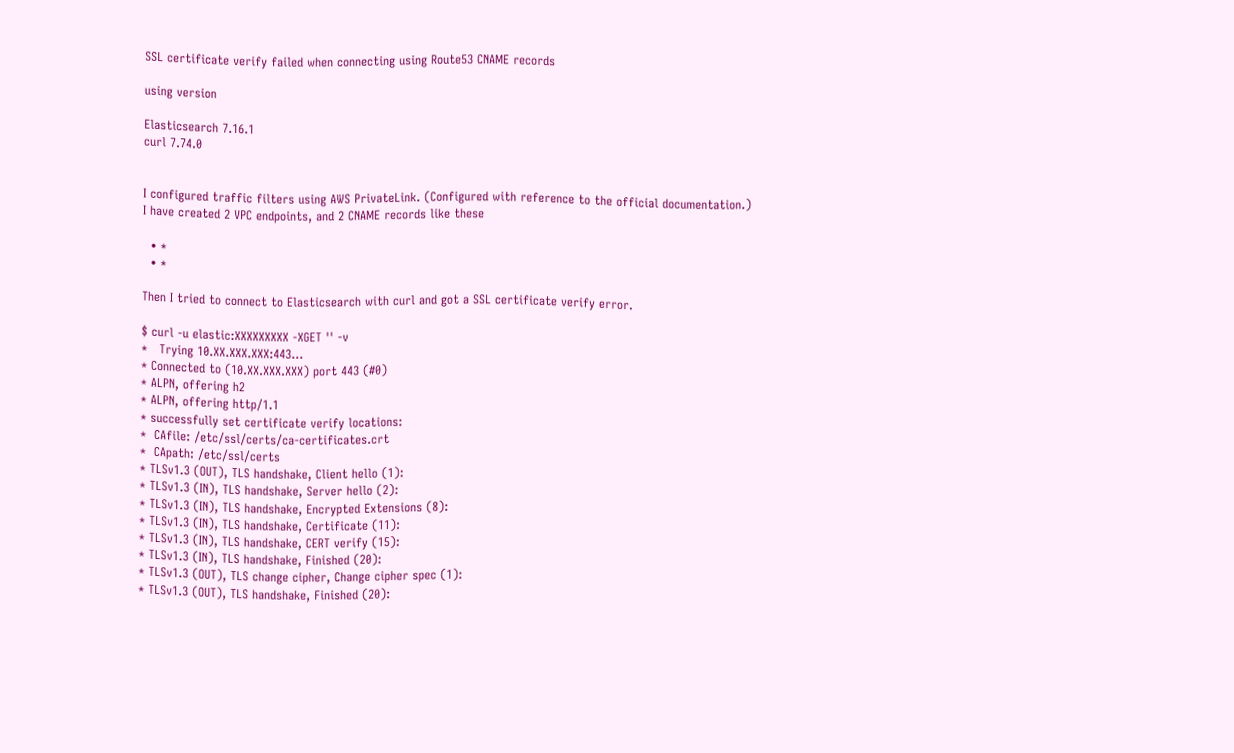SSL certificate verify failed when connecting using Route53 CNAME records

using version

Elasticsearch 7.16.1
curl 7.74.0


I configured traffic filters using AWS PrivateLink. (Configured with reference to the official documentation.)
I have created 2 VPC endpoints, and 2 CNAME records like these

  • *
  • *

Then I tried to connect to Elasticsearch with curl and got a SSL certificate verify error.

$ curl -u elastic:XXXXXXXXX -XGET '' -v
*   Trying 10.XX.XXX.XXX:443...
* Connected to (10.XX.XXX.XXX) port 443 (#0)
* ALPN, offering h2
* ALPN, offering http/1.1
* successfully set certificate verify locations:
*  CAfile: /etc/ssl/certs/ca-certificates.crt
*  CApath: /etc/ssl/certs
* TLSv1.3 (OUT), TLS handshake, Client hello (1):
* TLSv1.3 (IN), TLS handshake, Server hello (2):
* TLSv1.3 (IN), TLS handshake, Encrypted Extensions (8):
* TLSv1.3 (IN), TLS handshake, Certificate (11):
* TLSv1.3 (IN), TLS handshake, CERT verify (15):
* TLSv1.3 (IN), TLS handshake, Finished (20):
* TLSv1.3 (OUT), TLS change cipher, Change cipher spec (1):
* TLSv1.3 (OUT), TLS handshake, Finished (20):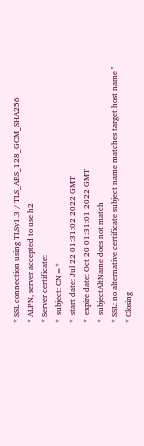* SSL connection using TLSv1.3 / TLS_AES_128_GCM_SHA256
* ALPN, server accepted to use h2
* Server certificate:
*  subject: CN=*
*  start date: Jul 22 01:31:02 2022 GMT
*  expire date: Oct 20 01:31:01 2022 GMT
*  subjectAltName does not match
* SSL: no alternative certificate subject name matches target host name ''
* Closing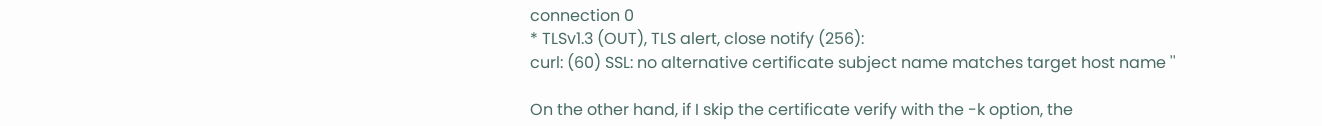connection 0
* TLSv1.3 (OUT), TLS alert, close notify (256):
curl: (60) SSL: no alternative certificate subject name matches target host name ''

On the other hand, if I skip the certificate verify with the -k option, the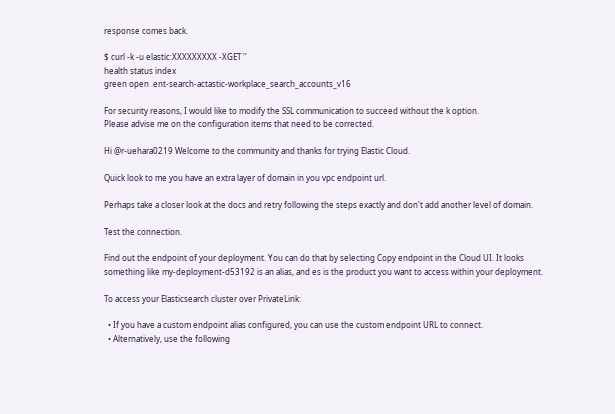response comes back.

$ curl -k -u elastic:XXXXXXXXX -XGET ''
health status index
green open .ent-search-actastic-workplace_search_accounts_v16

For security reasons, I would like to modify the SSL communication to succeed without the k option.
Please advise me on the configuration items that need to be corrected.

Hi @r-uehara0219 Welcome to the community and thanks for trying Elastic Cloud.

Quick look to me you have an extra layer of domain in you vpc endpoint url.

Perhaps take a closer look at the docs and retry following the steps exactly and don't add another level of domain.

Test the connection.

Find out the endpoint of your deployment. You can do that by selecting Copy endpoint in the Cloud UI. It looks something like my-deployment-d53192 is an alias, and es is the product you want to access within your deployment.

To access your Elasticsearch cluster over PrivateLink:

  • If you have a custom endpoint alias configured, you can use the custom endpoint URL to connect.
  • Alternatively, use the following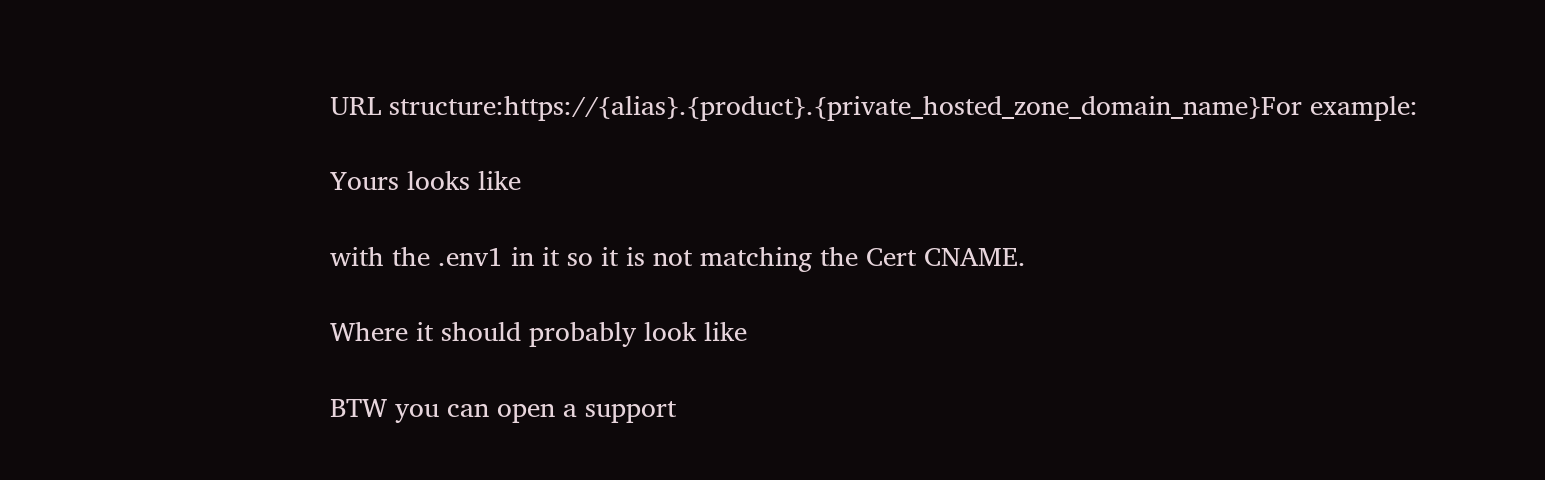URL structure:https://{alias}.{product}.{private_hosted_zone_domain_name}For example:

Yours looks like

with the .env1 in it so it is not matching the Cert CNAME.

Where it should probably look like

BTW you can open a support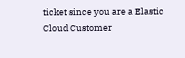ticket since you are a Elastic Cloud Customer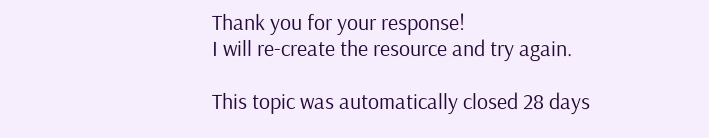Thank you for your response!
I will re-create the resource and try again.

This topic was automatically closed 28 days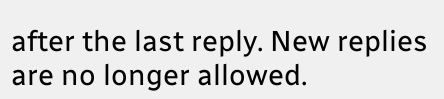after the last reply. New replies are no longer allowed.